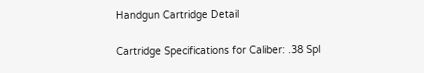Handgun Cartridge Detail

Cartridge Specifications for Caliber: .38 Spl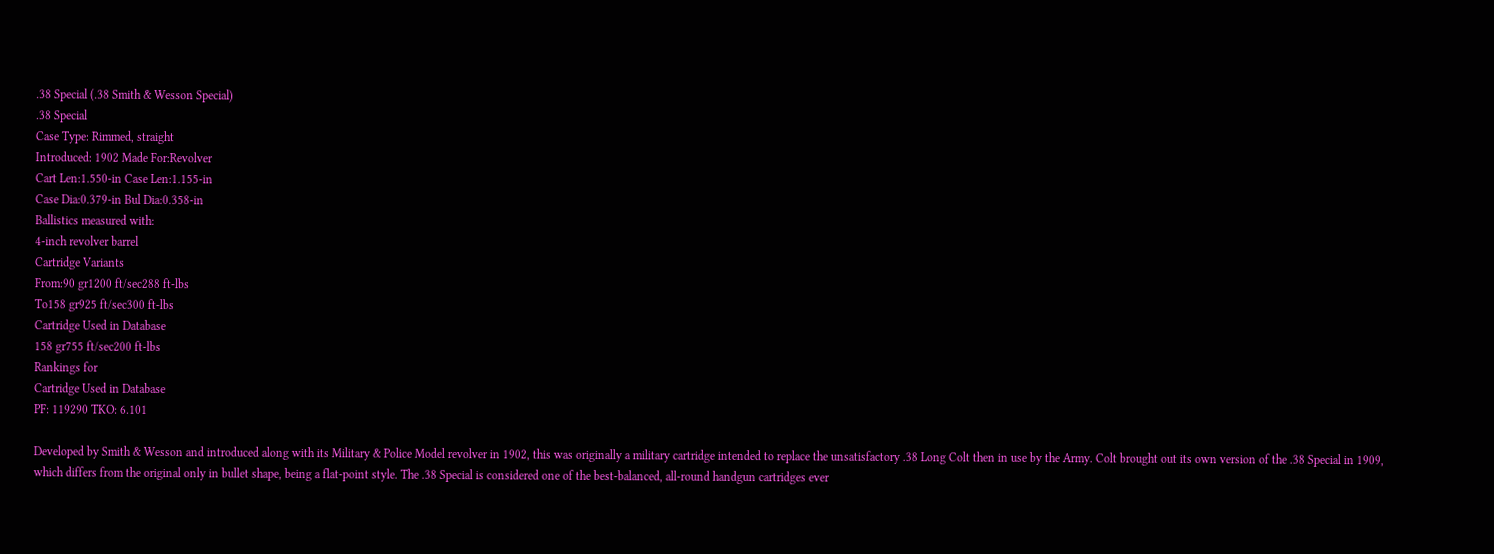.38 Special (.38 Smith & Wesson Special)
.38 Special
Case Type: Rimmed, straight
Introduced: 1902 Made For:Revolver
Cart Len:1.550-in Case Len:1.155-in
Case Dia:0.379-in Bul Dia:0.358-in
Ballistics measured with:
4-inch revolver barrel
Cartridge Variants
From:90 gr1200 ft/sec288 ft-lbs
To158 gr925 ft/sec300 ft-lbs
Cartridge Used in Database
158 gr755 ft/sec200 ft-lbs
Rankings for
Cartridge Used in Database
PF: 119290 TKO: 6.101

Developed by Smith & Wesson and introduced along with its Military & Police Model revolver in 1902, this was originally a military cartridge intended to replace the unsatisfactory .38 Long Colt then in use by the Army. Colt brought out its own version of the .38 Special in 1909, which differs from the original only in bullet shape, being a flat-point style. The .38 Special is considered one of the best-balanced, all-round handgun cartridges ever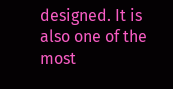designed. It is also one of the most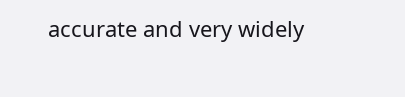accurate and very widely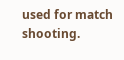used for match shooting.